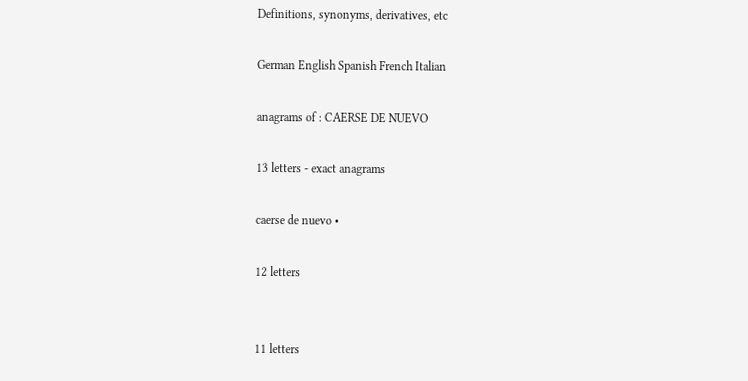Definitions, synonyms, derivatives, etc

German English Spanish French Italian

anagrams of : CAERSE DE NUEVO

13 letters - exact anagrams

caerse de nuevo •

12 letters


11 letters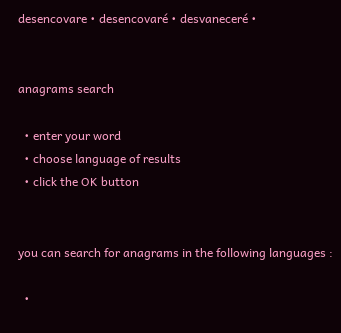desencovare • desencovaré • desvaneceré •


anagrams search

  • enter your word
  • choose language of results
  • click the OK button


you can search for anagrams in the following languages :

  •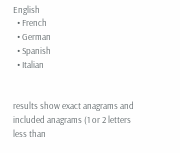English
  • French
  • German
  • Spanish
  • Italian


results show exact anagrams and included anagrams (1 or 2 letters less than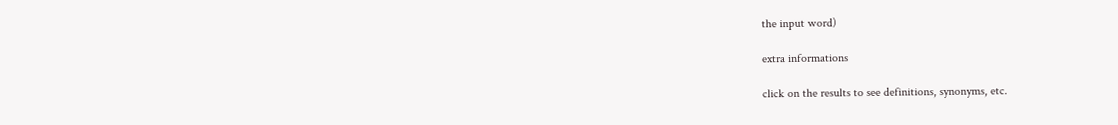the input word)

extra informations

click on the results to see definitions, synonyms, etc.